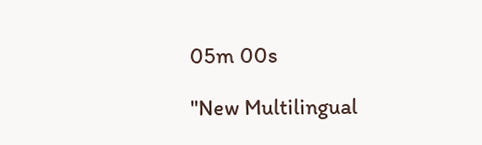05m 00s

"New Multilingual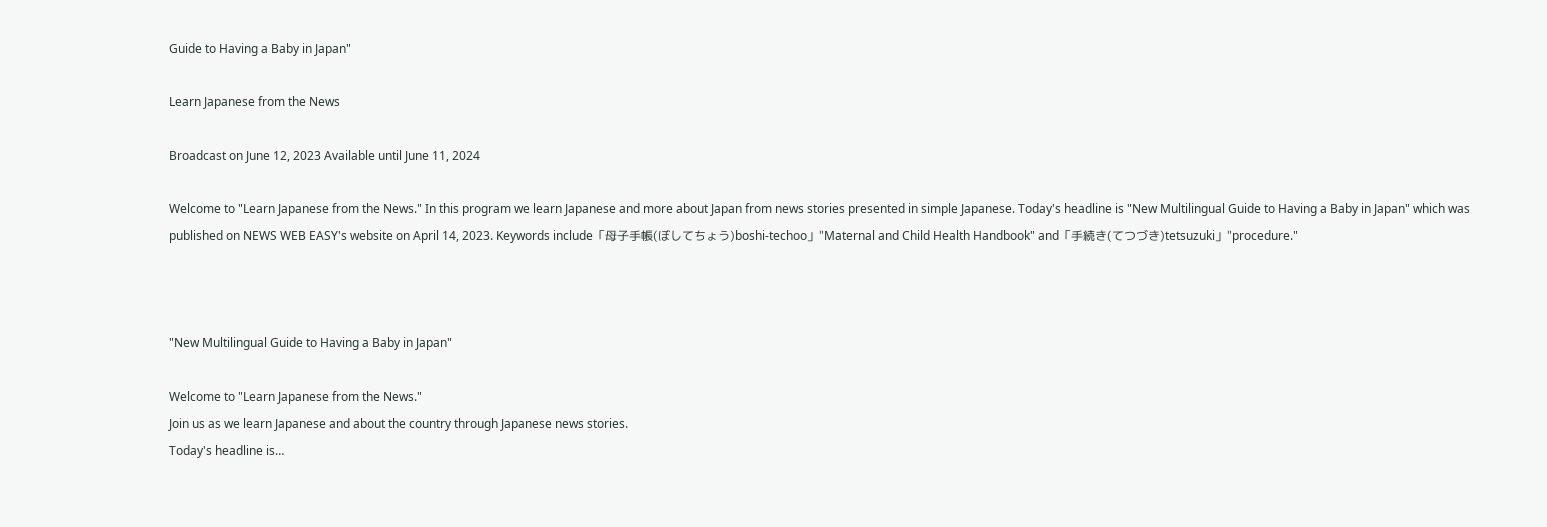Guide to Having a Baby in Japan"

Learn Japanese from the News

Broadcast on June 12, 2023 Available until June 11, 2024

Welcome to "Learn Japanese from the News." In this program we learn Japanese and more about Japan from news stories presented in simple Japanese. Today's headline is "New Multilingual Guide to Having a Baby in Japan" which was published on NEWS WEB EASY's website on April 14, 2023. Keywords include「母子手帳(ぼしてちょう)boshi-techoo」"Maternal and Child Health Handbook" and「手続き(てつづき)tetsuzuki」"procedure."



"New Multilingual Guide to Having a Baby in Japan"

Welcome to "Learn Japanese from the News."
Join us as we learn Japanese and about the country through Japanese news stories.
Today's headline is…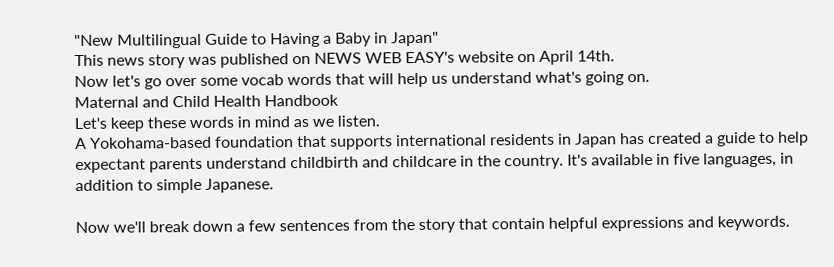"New Multilingual Guide to Having a Baby in Japan"
This news story was published on NEWS WEB EASY's website on April 14th.
Now let's go over some vocab words that will help us understand what's going on.
Maternal and Child Health Handbook
Let's keep these words in mind as we listen.
A Yokohama-based foundation that supports international residents in Japan has created a guide to help expectant parents understand childbirth and childcare in the country. It's available in five languages, in addition to simple Japanese.

Now we'll break down a few sentences from the story that contain helpful expressions and keywords.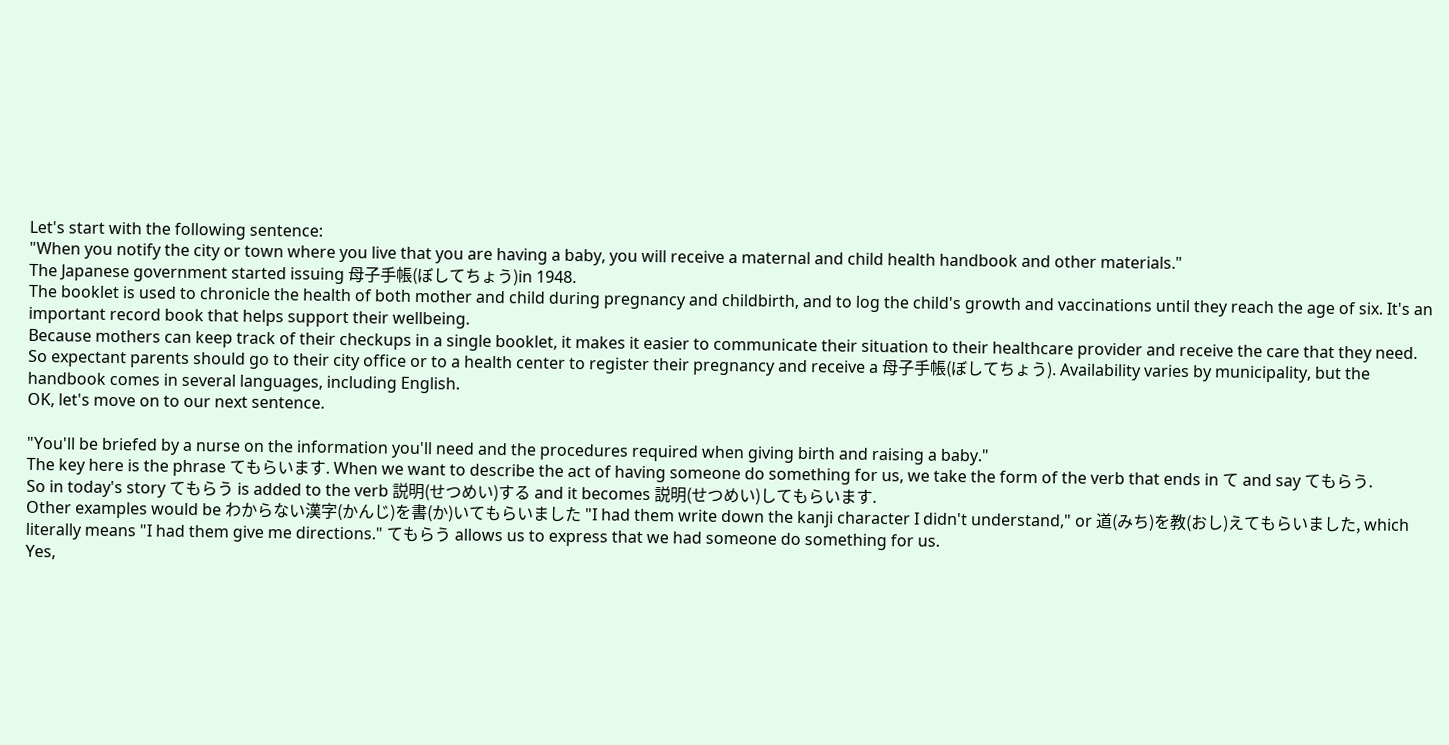Let's start with the following sentence:
"When you notify the city or town where you live that you are having a baby, you will receive a maternal and child health handbook and other materials."
The Japanese government started issuing 母子手帳(ぼしてちょう)in 1948.
The booklet is used to chronicle the health of both mother and child during pregnancy and childbirth, and to log the child's growth and vaccinations until they reach the age of six. It's an important record book that helps support their wellbeing.
Because mothers can keep track of their checkups in a single booklet, it makes it easier to communicate their situation to their healthcare provider and receive the care that they need.
So expectant parents should go to their city office or to a health center to register their pregnancy and receive a 母子手帳(ぼしてちょう). Availability varies by municipality, but the handbook comes in several languages, including English.
OK, let's move on to our next sentence.

"You'll be briefed by a nurse on the information you'll need and the procedures required when giving birth and raising a baby."
The key here is the phrase てもらいます. When we want to describe the act of having someone do something for us, we take the form of the verb that ends in て and say てもらう.
So in today's story てもらう is added to the verb 説明(せつめい)する and it becomes 説明(せつめい)してもらいます.
Other examples would be わからない漢字(かんじ)を書(か)いてもらいました "I had them write down the kanji character I didn't understand," or 道(みち)を教(おし)えてもらいました, which literally means "I had them give me directions." てもらう allows us to express that we had someone do something for us.
Yes,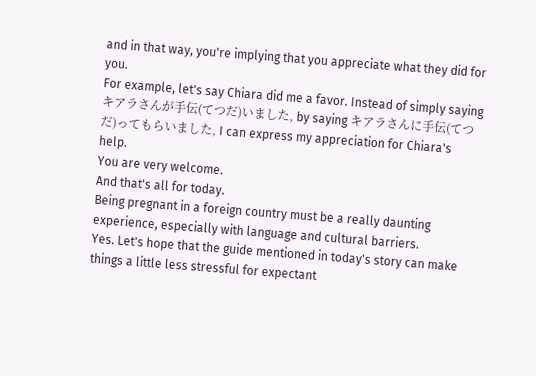and in that way, you're implying that you appreciate what they did for you.
For example, let's say Chiara did me a favor. Instead of simply saying キアラさんが手伝(てつだ)いました, by saying キアラさんに手伝(てつだ)ってもらいました, I can express my appreciation for Chiara's help.
You are very welcome.
And that's all for today.
Being pregnant in a foreign country must be a really daunting experience, especially with language and cultural barriers.
Yes. Let's hope that the guide mentioned in today's story can make things a little less stressful for expectant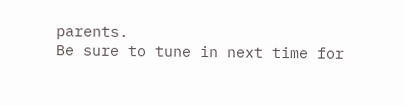parents.
Be sure to tune in next time for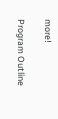more!

Program Outline